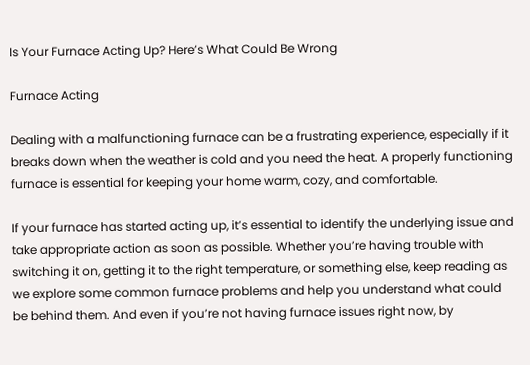Is Your Furnace Acting Up? Here’s What Could Be Wrong

Furnace Acting

Dealing with a malfunctioning furnace can be a frustrating experience, especially if it breaks down when the weather is cold and you need the heat. A properly functioning furnace is essential for keeping your home warm, cozy, and comfortable.

If your furnace has started acting up, it’s essential to identify the underlying issue and take appropriate action as soon as possible. Whether you’re having trouble with switching it on, getting it to the right temperature, or something else, keep reading as we explore some common furnace problems and help you understand what could be behind them. And even if you’re not having furnace issues right now, by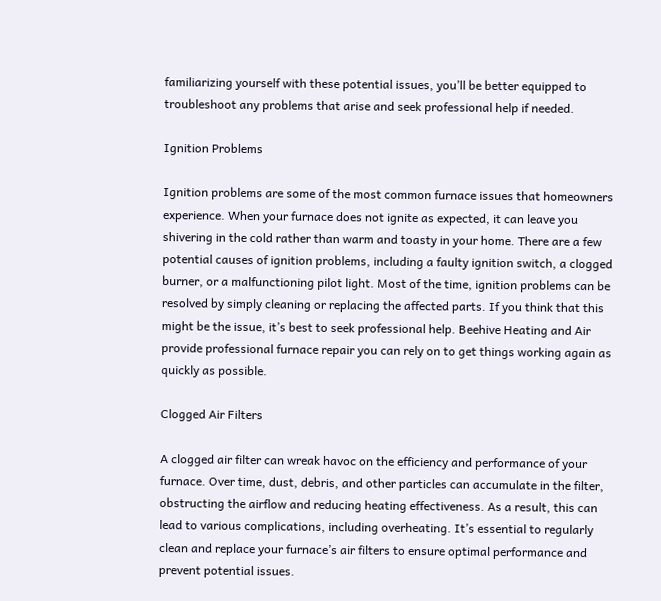familiarizing yourself with these potential issues, you’ll be better equipped to troubleshoot any problems that arise and seek professional help if needed.

Ignition Problems

Ignition problems are some of the most common furnace issues that homeowners experience. When your furnace does not ignite as expected, it can leave you shivering in the cold rather than warm and toasty in your home. There are a few potential causes of ignition problems, including a faulty ignition switch, a clogged burner, or a malfunctioning pilot light. Most of the time, ignition problems can be resolved by simply cleaning or replacing the affected parts. If you think that this might be the issue, it’s best to seek professional help. Beehive Heating and Air provide professional furnace repair you can rely on to get things working again as quickly as possible.

Clogged Air Filters

A clogged air filter can wreak havoc on the efficiency and performance of your furnace. Over time, dust, debris, and other particles can accumulate in the filter, obstructing the airflow and reducing heating effectiveness. As a result, this can lead to various complications, including overheating. It’s essential to regularly clean and replace your furnace’s air filters to ensure optimal performance and prevent potential issues.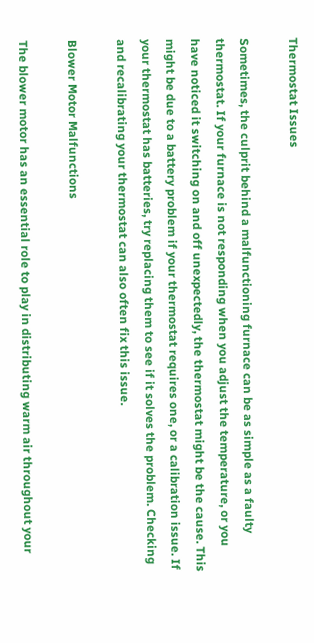Thermostat Issues

Sometimes, the culprit behind a malfunctioning furnace can be as simple as a faulty thermostat. If your furnace is not responding when you adjust the temperature, or you have noticed it switching on and off unexpectedly, the thermostat might be the cause. This might be due to a battery problem if your thermostat requires one, or a calibration issue. If your thermostat has batteries, try replacing them to see if it solves the problem. Checking and recalibrating your thermostat can also often fix this issue.

Blower Motor Malfunctions

The blower motor has an essential role to play in distributing warm air throughout your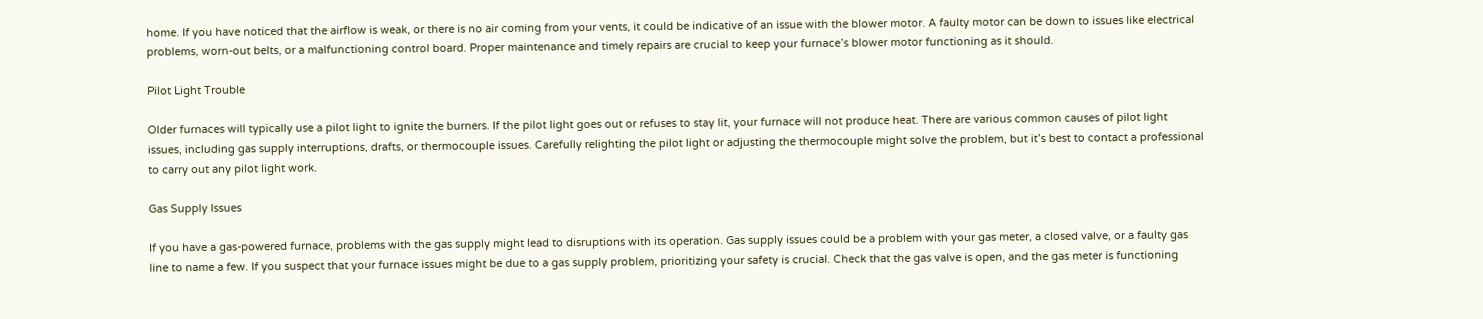home. If you have noticed that the airflow is weak, or there is no air coming from your vents, it could be indicative of an issue with the blower motor. A faulty motor can be down to issues like electrical problems, worn-out belts, or a malfunctioning control board. Proper maintenance and timely repairs are crucial to keep your furnace’s blower motor functioning as it should.

Pilot Light Trouble

Older furnaces will typically use a pilot light to ignite the burners. If the pilot light goes out or refuses to stay lit, your furnace will not produce heat. There are various common causes of pilot light issues, including gas supply interruptions, drafts, or thermocouple issues. Carefully relighting the pilot light or adjusting the thermocouple might solve the problem, but it’s best to contact a professional to carry out any pilot light work.

Gas Supply Issues

If you have a gas-powered furnace, problems with the gas supply might lead to disruptions with its operation. Gas supply issues could be a problem with your gas meter, a closed valve, or a faulty gas line to name a few. If you suspect that your furnace issues might be due to a gas supply problem, prioritizing your safety is crucial. Check that the gas valve is open, and the gas meter is functioning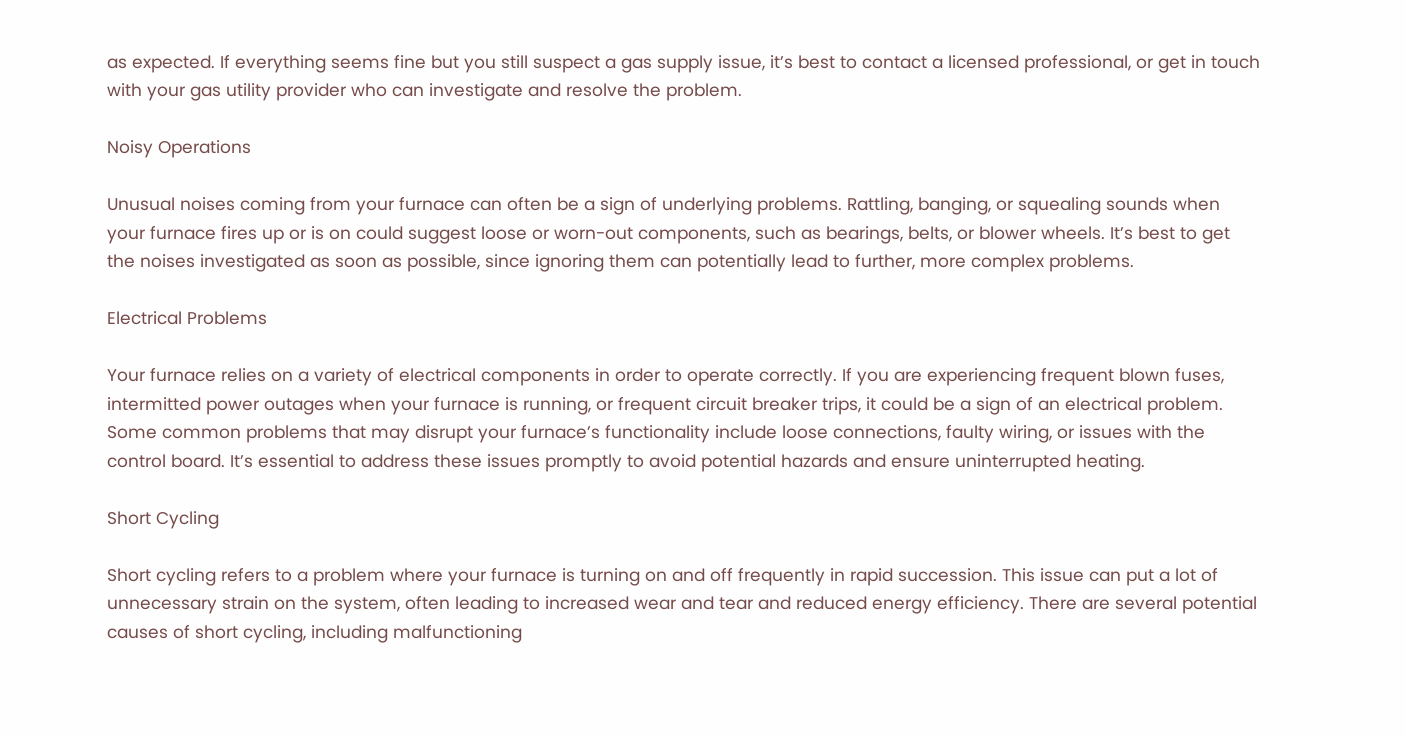as expected. If everything seems fine but you still suspect a gas supply issue, it’s best to contact a licensed professional, or get in touch with your gas utility provider who can investigate and resolve the problem.

Noisy Operations

Unusual noises coming from your furnace can often be a sign of underlying problems. Rattling, banging, or squealing sounds when your furnace fires up or is on could suggest loose or worn-out components, such as bearings, belts, or blower wheels. It’s best to get the noises investigated as soon as possible, since ignoring them can potentially lead to further, more complex problems.

Electrical Problems

Your furnace relies on a variety of electrical components in order to operate correctly. If you are experiencing frequent blown fuses, intermitted power outages when your furnace is running, or frequent circuit breaker trips, it could be a sign of an electrical problem. Some common problems that may disrupt your furnace’s functionality include loose connections, faulty wiring, or issues with the control board. It’s essential to address these issues promptly to avoid potential hazards and ensure uninterrupted heating.

Short Cycling

Short cycling refers to a problem where your furnace is turning on and off frequently in rapid succession. This issue can put a lot of unnecessary strain on the system, often leading to increased wear and tear and reduced energy efficiency. There are several potential causes of short cycling, including malfunctioning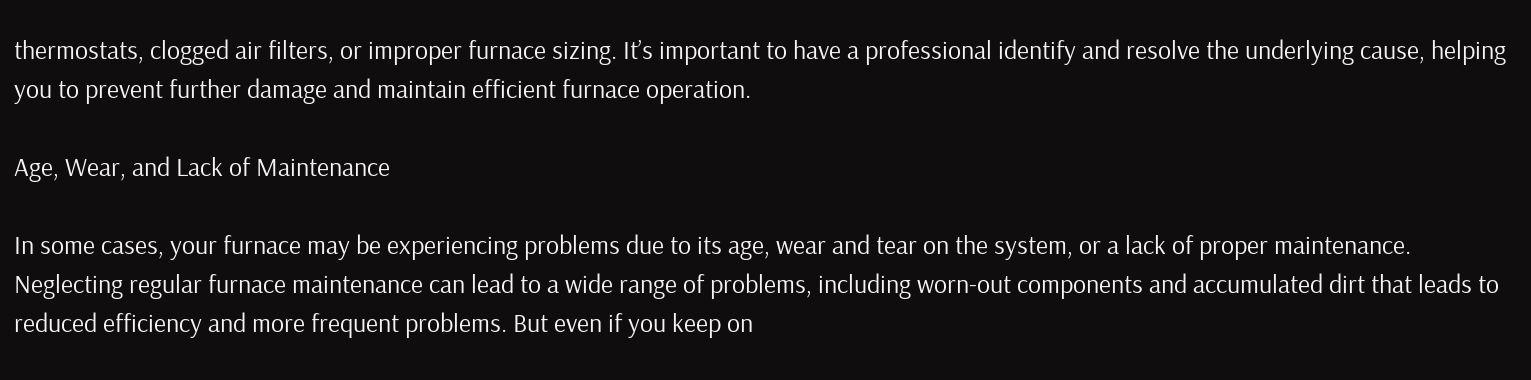thermostats, clogged air filters, or improper furnace sizing. It’s important to have a professional identify and resolve the underlying cause, helping you to prevent further damage and maintain efficient furnace operation.

Age, Wear, and Lack of Maintenance

In some cases, your furnace may be experiencing problems due to its age, wear and tear on the system, or a lack of proper maintenance. Neglecting regular furnace maintenance can lead to a wide range of problems, including worn-out components and accumulated dirt that leads to reduced efficiency and more frequent problems. But even if you keep on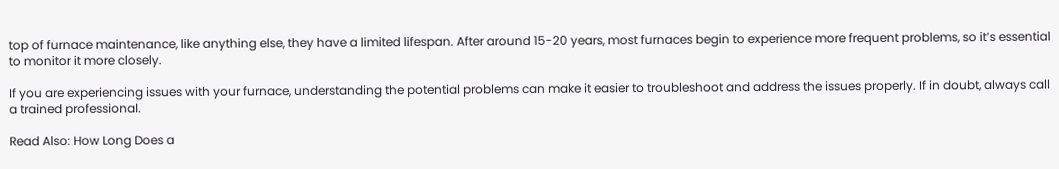top of furnace maintenance, like anything else, they have a limited lifespan. After around 15-20 years, most furnaces begin to experience more frequent problems, so it’s essential to monitor it more closely.

If you are experiencing issues with your furnace, understanding the potential problems can make it easier to troubleshoot and address the issues properly. If in doubt, always call a trained professional.

Read Also: How Long Does a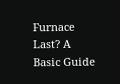Furnace Last? A Basic Guide